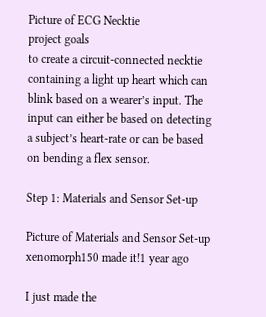Picture of ECG Necktie
project goals
to create a circuit-connected necktie
containing a light up heart which can
blink based on a wearer’s input. The
input can either be based on detecting
a subject’s heart-rate or can be based
on bending a flex sensor.

Step 1: Materials and Sensor Set-up

Picture of Materials and Sensor Set-up
xenomorph150 made it!1 year ago

I just made the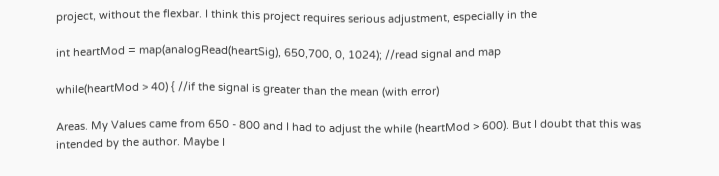project, without the flexbar. I think this project requires serious adjustment, especially in the

int heartMod = map(analogRead(heartSig), 650,700, 0, 1024); //read signal and map

while(heartMod > 40) { //if the signal is greater than the mean (with error)

Areas. My Values came from 650 - 800 and I had to adjust the while (heartMod > 600). But I doubt that this was intended by the author. Maybe I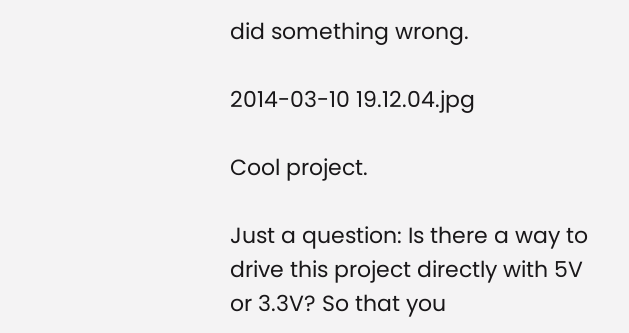did something wrong.

2014-03-10 19.12.04.jpg

Cool project.

Just a question: Is there a way to drive this project directly with 5V or 3.3V? So that you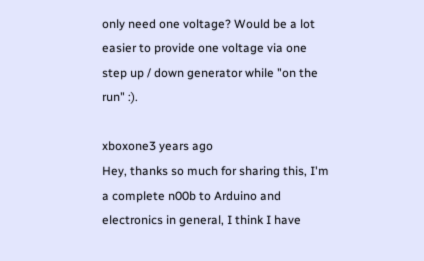only need one voltage? Would be a lot easier to provide one voltage via one step up / down generator while "on the run" :).

xboxone3 years ago
Hey, thanks so much for sharing this, I'm a complete n00b to Arduino and electronics in general, I think I have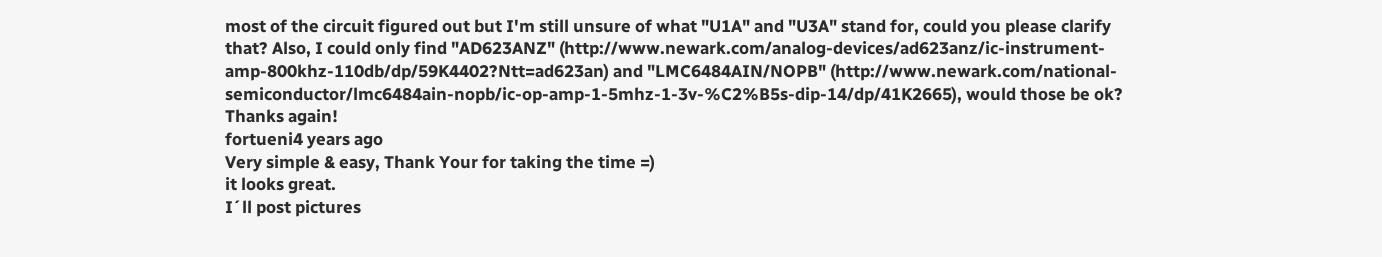most of the circuit figured out but I'm still unsure of what "U1A" and "U3A" stand for, could you please clarify that? Also, I could only find "AD623ANZ" (http://www.newark.com/analog-devices/ad623anz/ic-instrument-amp-800khz-110db/dp/59K4402?Ntt=ad623an) and "LMC6484AIN/NOPB" (http://www.newark.com/national-semiconductor/lmc6484ain-nopb/ic-op-amp-1-5mhz-1-3v-%C2%B5s-dip-14/dp/41K2665), would those be ok? Thanks again!
fortueni4 years ago
Very simple & easy, Thank Your for taking the time =)
it looks great.
I´ll post pictures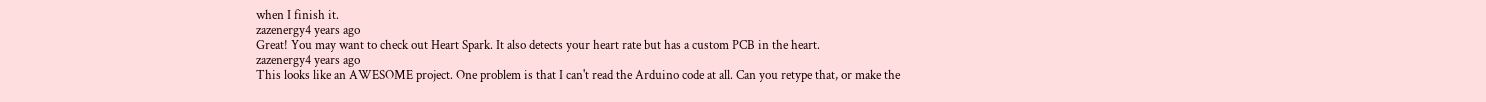when I finish it.
zazenergy4 years ago
Great! You may want to check out Heart Spark. It also detects your heart rate but has a custom PCB in the heart.
zazenergy4 years ago
This looks like an AWESOME project. One problem is that I can't read the Arduino code at all. Can you retype that, or make the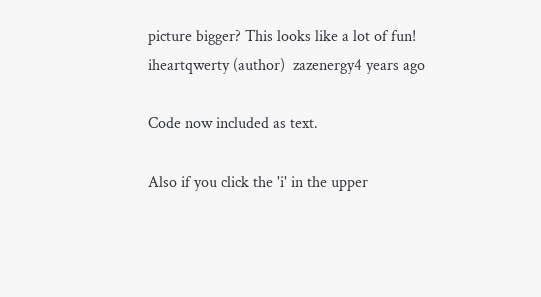picture bigger? This looks like a lot of fun!
iheartqwerty (author)  zazenergy4 years ago

Code now included as text.

Also if you click the 'i' in the upper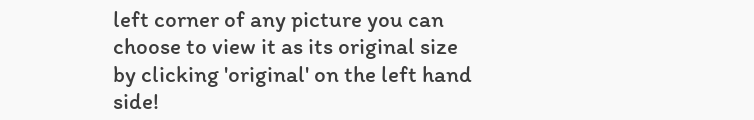left corner of any picture you can choose to view it as its original size by clicking 'original' on the left hand side!